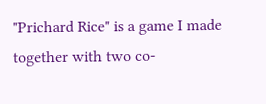"Prichard Rice" is a game I made together with two co-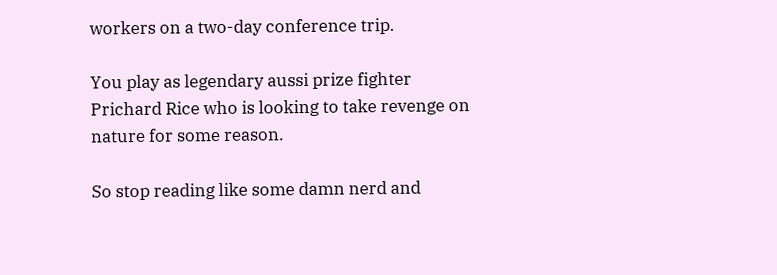workers on a two-day conference trip.

You play as legendary aussi prize fighter Prichard Rice who is looking to take revenge on nature for some reason.

So stop reading like some damn nerd and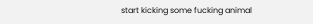start kicking some fucking animal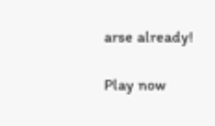arse already!

Play now